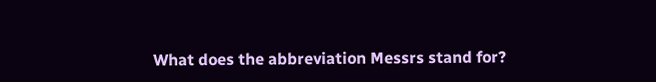What does the abbreviation Messrs stand for?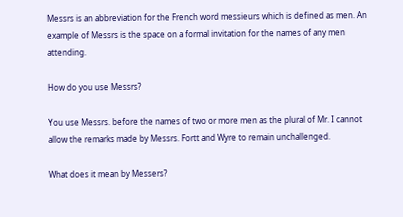Messrs is an abbreviation for the French word messieurs which is defined as men. An example of Messrs is the space on a formal invitation for the names of any men attending.

How do you use Messrs?

You use Messrs. before the names of two or more men as the plural of Mr. I cannot allow the remarks made by Messrs. Fortt and Wyre to remain unchallenged.

What does it mean by Messers?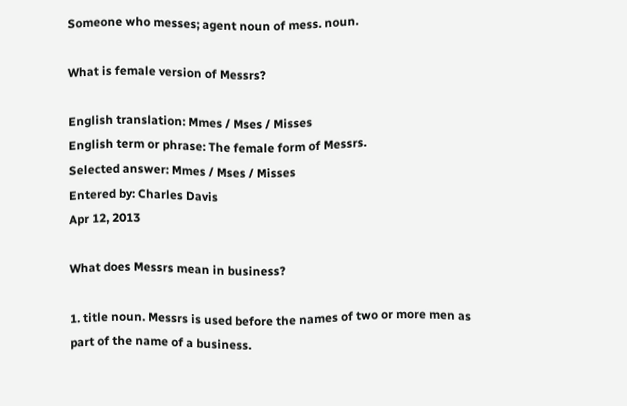Someone who messes; agent noun of mess. noun.

What is female version of Messrs?

English translation: Mmes / Mses / Misses
English term or phrase: The female form of Messrs.
Selected answer: Mmes / Mses / Misses
Entered by: Charles Davis
Apr 12, 2013

What does Messrs mean in business?

1. title noun. Messrs is used before the names of two or more men as part of the name of a business.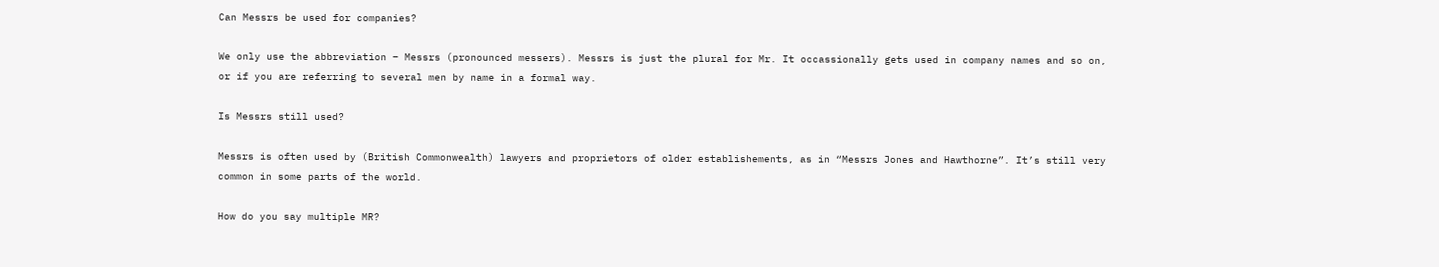Can Messrs be used for companies?

We only use the abbreviation – Messrs (pronounced messers). Messrs is just the plural for Mr. It occassionally gets used in company names and so on, or if you are referring to several men by name in a formal way.

Is Messrs still used?

Messrs is often used by (British Commonwealth) lawyers and proprietors of older establishements, as in “Messrs Jones and Hawthorne”. It’s still very common in some parts of the world.

How do you say multiple MR?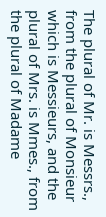The plural of Mr. is Messrs., from the plural of Monsieur which is Messieurs, and the plural of Mrs. is Mmes., from the plural of Madame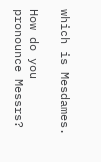which is Mesdames.

How do you pronounce Messrs?